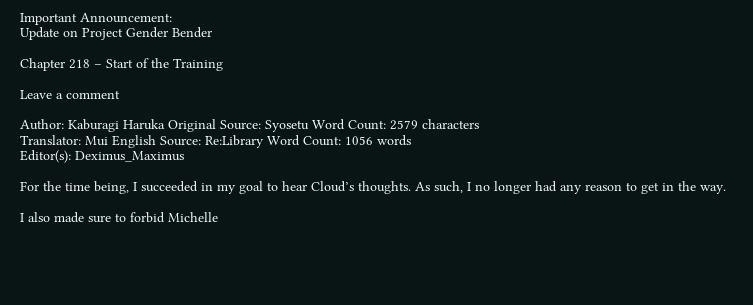Important Announcement:
Update on Project Gender Bender

Chapter 218 – Start of the Training

Leave a comment

Author: Kaburagi Haruka Original Source: Syosetu Word Count: 2579 characters
Translator: Mui English Source: Re:Library Word Count: 1056 words
Editor(s): Deximus_Maximus

For the time being, I succeeded in my goal to hear Cloud’s thoughts. As such, I no longer had any reason to get in the way.

I also made sure to forbid Michelle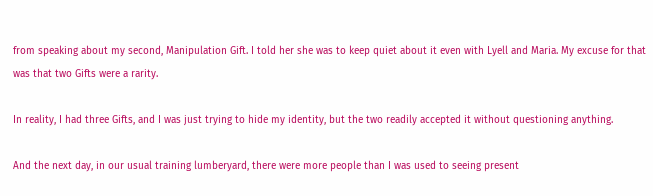from speaking about my second, Manipulation Gift. I told her she was to keep quiet about it even with Lyell and Maria. My excuse for that was that two Gifts were a rarity.

In reality, I had three Gifts, and I was just trying to hide my identity, but the two readily accepted it without questioning anything.

And the next day, in our usual training lumberyard, there were more people than I was used to seeing present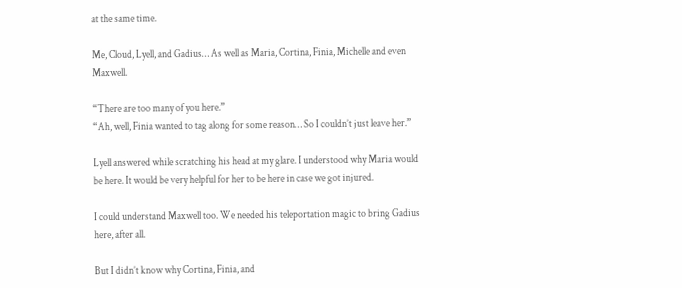at the same time.

Me, Cloud, Lyell, and Gadius… As well as Maria, Cortina, Finia, Michelle and even Maxwell.

“There are too many of you here.”
“Ah, well, Finia wanted to tag along for some reason… So I couldn’t just leave her.”

Lyell answered while scratching his head at my glare. I understood why Maria would be here. It would be very helpful for her to be here in case we got injured.

I could understand Maxwell too. We needed his teleportation magic to bring Gadius here, after all.

But I didn’t know why Cortina, Finia, and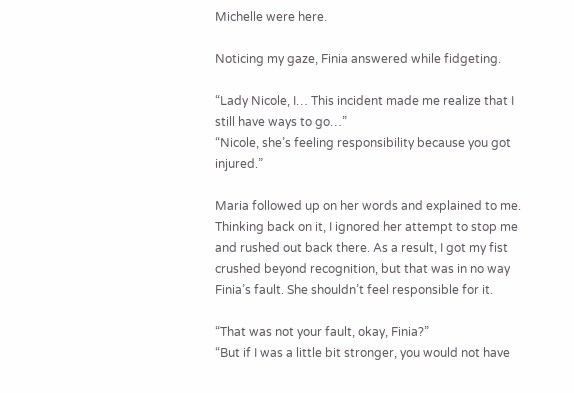Michelle were here.

Noticing my gaze, Finia answered while fidgeting.

“Lady Nicole, I… This incident made me realize that I still have ways to go…”
“Nicole, she’s feeling responsibility because you got injured.”

Maria followed up on her words and explained to me. Thinking back on it, I ignored her attempt to stop me and rushed out back there. As a result, I got my fist crushed beyond recognition, but that was in no way Finia’s fault. She shouldn’t feel responsible for it.

“That was not your fault, okay, Finia?”
“But if I was a little bit stronger, you would not have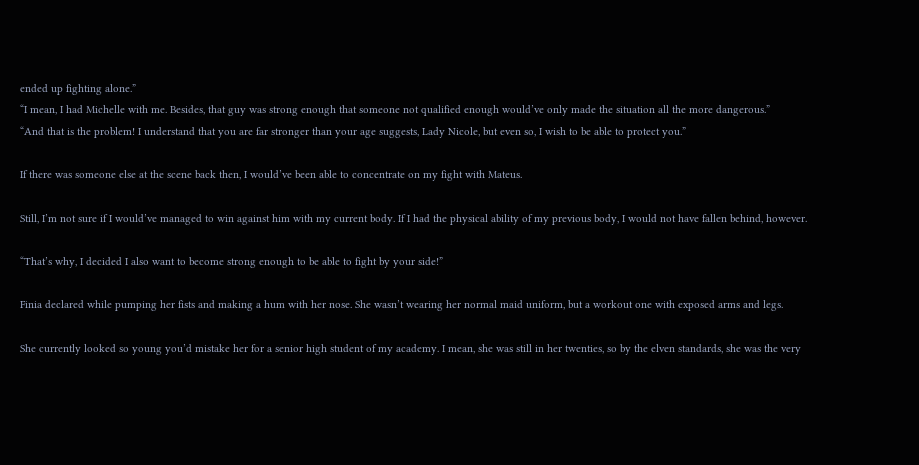ended up fighting alone.”
“I mean, I had Michelle with me. Besides, that guy was strong enough that someone not qualified enough would’ve only made the situation all the more dangerous.”
“And that is the problem! I understand that you are far stronger than your age suggests, Lady Nicole, but even so, I wish to be able to protect you.”

If there was someone else at the scene back then, I would’ve been able to concentrate on my fight with Mateus.

Still, I’m not sure if I would’ve managed to win against him with my current body. If I had the physical ability of my previous body, I would not have fallen behind, however.

“That’s why, I decided I also want to become strong enough to be able to fight by your side!”

Finia declared while pumping her fists and making a hum with her nose. She wasn’t wearing her normal maid uniform, but a workout one with exposed arms and legs.

She currently looked so young you’d mistake her for a senior high student of my academy. I mean, she was still in her twenties, so by the elven standards, she was the very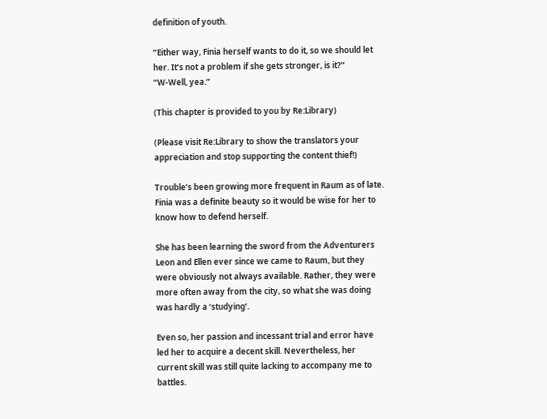definition of youth.

“Either way, Finia herself wants to do it, so we should let her. It’s not a problem if she gets stronger, is it?”
“W-Well, yea.”

(This chapter is provided to you by Re:Library)

(Please visit Re:Library to show the translators your appreciation and stop supporting the content thief!)

Trouble’s been growing more frequent in Raum as of late. Finia was a definite beauty so it would be wise for her to know how to defend herself.

She has been learning the sword from the Adventurers Leon and Ellen ever since we came to Raum, but they were obviously not always available. Rather, they were more often away from the city, so what she was doing was hardly a ‘studying’.

Even so, her passion and incessant trial and error have led her to acquire a decent skill. Nevertheless, her current skill was still quite lacking to accompany me to battles.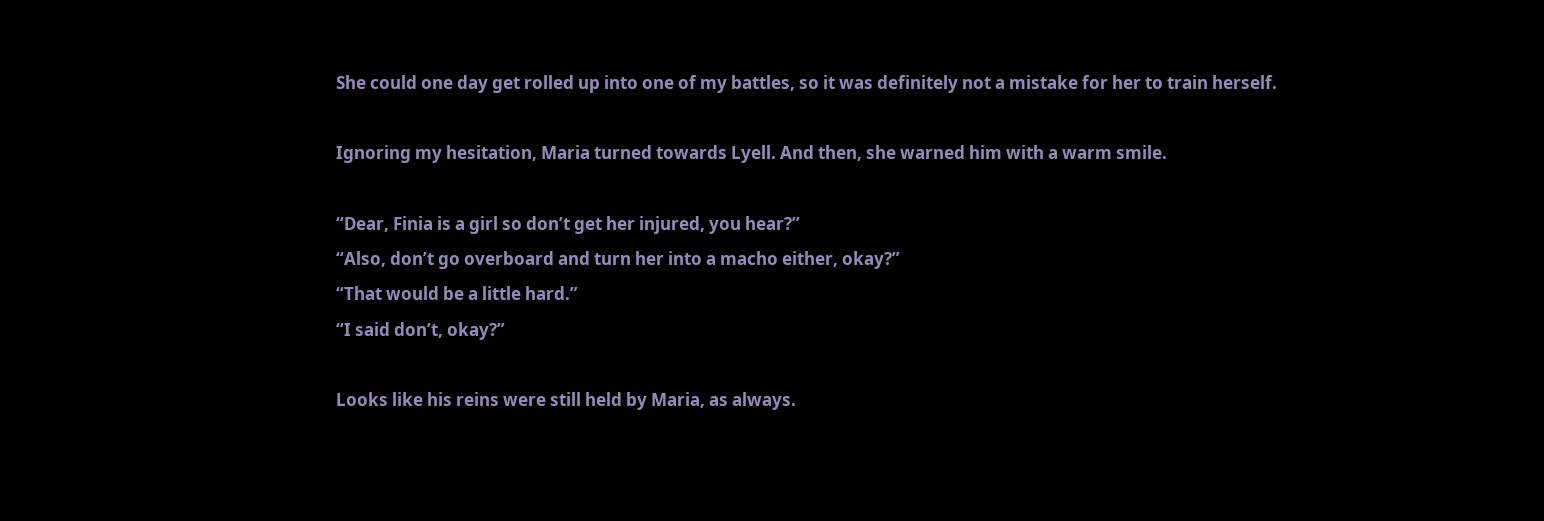She could one day get rolled up into one of my battles, so it was definitely not a mistake for her to train herself.

Ignoring my hesitation, Maria turned towards Lyell. And then, she warned him with a warm smile.

“Dear, Finia is a girl so don’t get her injured, you hear?”
“Also, don’t go overboard and turn her into a macho either, okay?”
“That would be a little hard.”
“I said don’t, okay?”

Looks like his reins were still held by Maria, as always.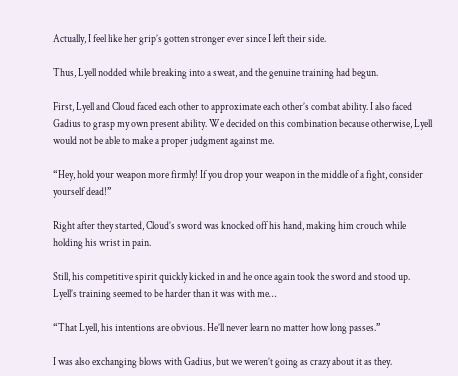Actually, I feel like her grip’s gotten stronger ever since I left their side.

Thus, Lyell nodded while breaking into a sweat, and the genuine training had begun.

First, Lyell and Cloud faced each other to approximate each other’s combat ability. I also faced Gadius to grasp my own present ability. We decided on this combination because otherwise, Lyell would not be able to make a proper judgment against me.

“Hey, hold your weapon more firmly! If you drop your weapon in the middle of a fight, consider yourself dead!”

Right after they started, Cloud’s sword was knocked off his hand, making him crouch while holding his wrist in pain.

Still, his competitive spirit quickly kicked in and he once again took the sword and stood up. Lyell’s training seemed to be harder than it was with me…

“That Lyell, his intentions are obvious. He’ll never learn no matter how long passes.”

I was also exchanging blows with Gadius, but we weren’t going as crazy about it as they.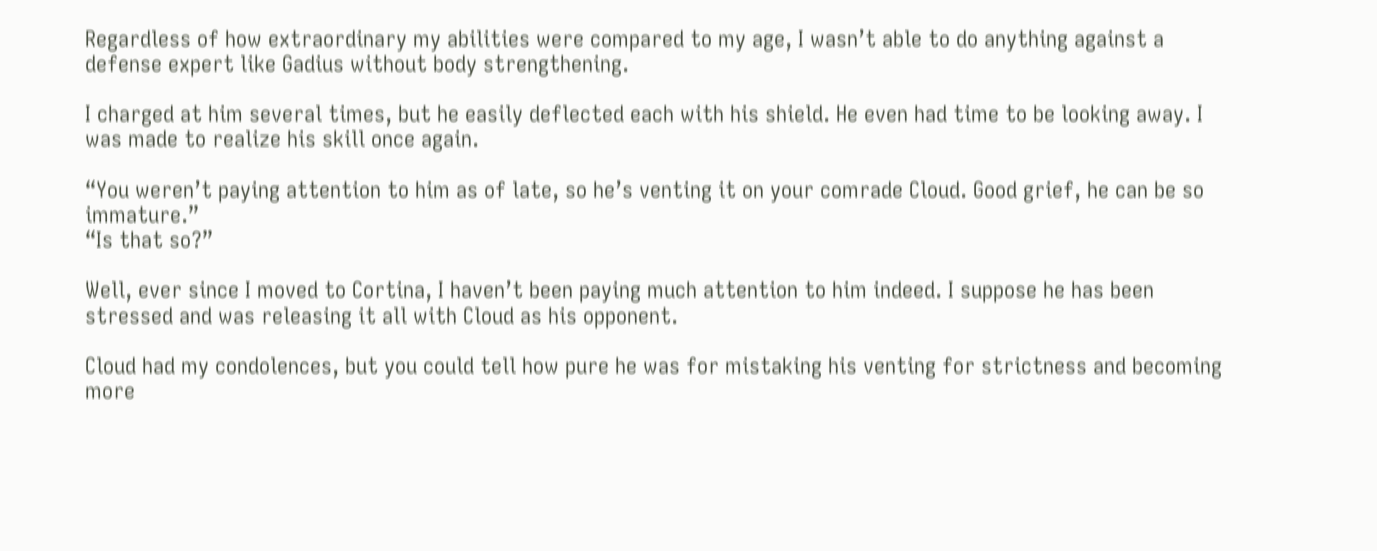Regardless of how extraordinary my abilities were compared to my age, I wasn’t able to do anything against a defense expert like Gadius without body strengthening.

I charged at him several times, but he easily deflected each with his shield. He even had time to be looking away. I was made to realize his skill once again.

“You weren’t paying attention to him as of late, so he’s venting it on your comrade Cloud. Good grief, he can be so immature.”
“Is that so?”

Well, ever since I moved to Cortina, I haven’t been paying much attention to him indeed. I suppose he has been stressed and was releasing it all with Cloud as his opponent.

Cloud had my condolences, but you could tell how pure he was for mistaking his venting for strictness and becoming more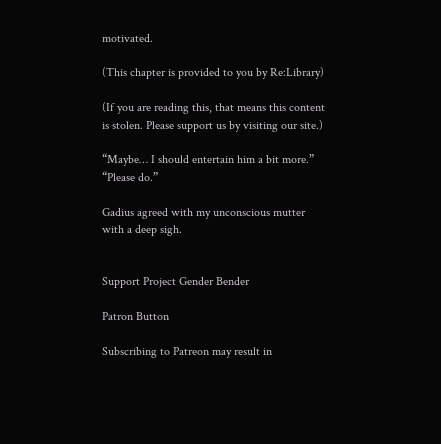motivated.

(This chapter is provided to you by Re:Library)

(If you are reading this, that means this content is stolen. Please support us by visiting our site.)

“Maybe… I should entertain him a bit more.”
“Please do.”

Gadius agreed with my unconscious mutter with a deep sigh.


Support Project Gender Bender

Patron Button

Subscribing to Patreon may result in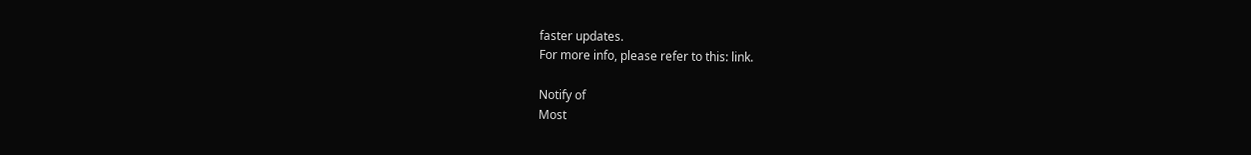faster updates.
For more info, please refer to this: link.

Notify of
Most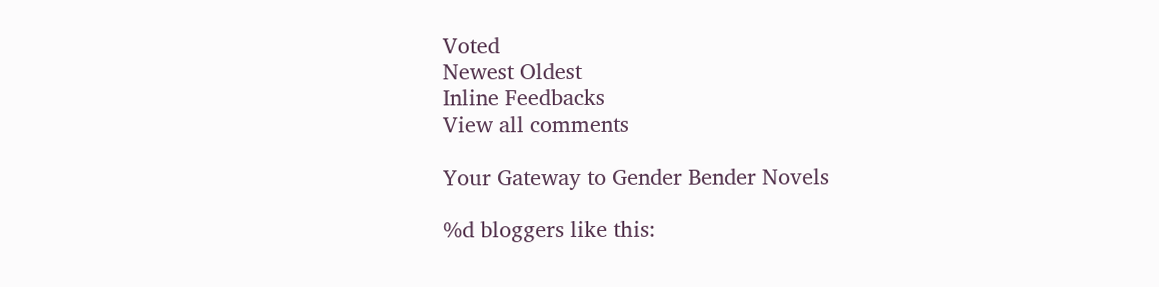Voted
Newest Oldest
Inline Feedbacks
View all comments

Your Gateway to Gender Bender Novels

%d bloggers like this: